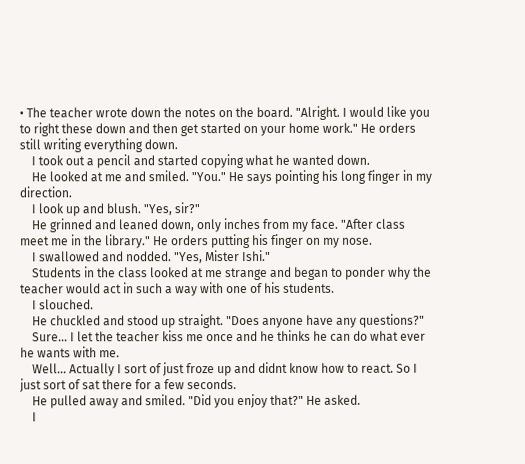• The teacher wrote down the notes on the board. "Alright. I would like you to right these down and then get started on your home work." He orders still writing everything down.
    I took out a pencil and started copying what he wanted down.
    He looked at me and smiled. "You." He says pointing his long finger in my direction.
    I look up and blush. "Yes, sir?"
    He grinned and leaned down, only inches from my face. "After class meet me in the library." He orders putting his finger on my nose.
    I swallowed and nodded. "Yes, Mister Ishi."
    Students in the class looked at me strange and began to ponder why the teacher would act in such a way with one of his students.
    I slouched.
    He chuckled and stood up straight. "Does anyone have any questions?"
    Sure... I let the teacher kiss me once and he thinks he can do what ever he wants with me.
    Well... Actually I sort of just froze up and didnt know how to react. So I just sort of sat there for a few seconds.
    He pulled away and smiled. "Did you enjoy that?" He asked.
    I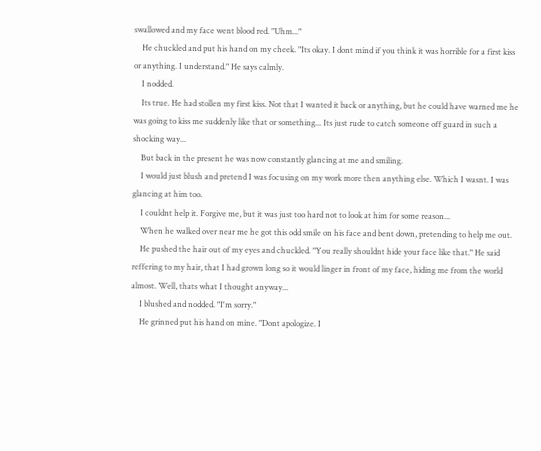swallowed and my face went blood red. "Uhm..."
    He chuckled and put his hand on my cheek. "Its okay. I dont mind if you think it was horrible for a first kiss or anything. I understand." He says calmly.
    I nodded.
    Its true. He had stollen my first kiss. Not that I wanted it back or anything, but he could have warned me he was going to kiss me suddenly like that or something... Its just rude to catch someone off guard in such a shocking way...
    But back in the present he was now constantly glancing at me and smiling.
    I would just blush and pretend I was focusing on my work more then anything else. Which I wasnt. I was glancing at him too.
    I couldnt help it. Forgive me, but it was just too hard not to look at him for some reason...
    When he walked over near me he got this odd smile on his face and bent down, pretending to help me out.
    He pushed the hair out of my eyes and chuckled. "You really shouldnt hide your face like that." He said reffering to my hair, that I had grown long so it would linger in front of my face, hiding me from the world almost. Well, thats what I thought anyway...
    I blushed and nodded. "I'm sorry."
    He grinned put his hand on mine. "Dont apologize. I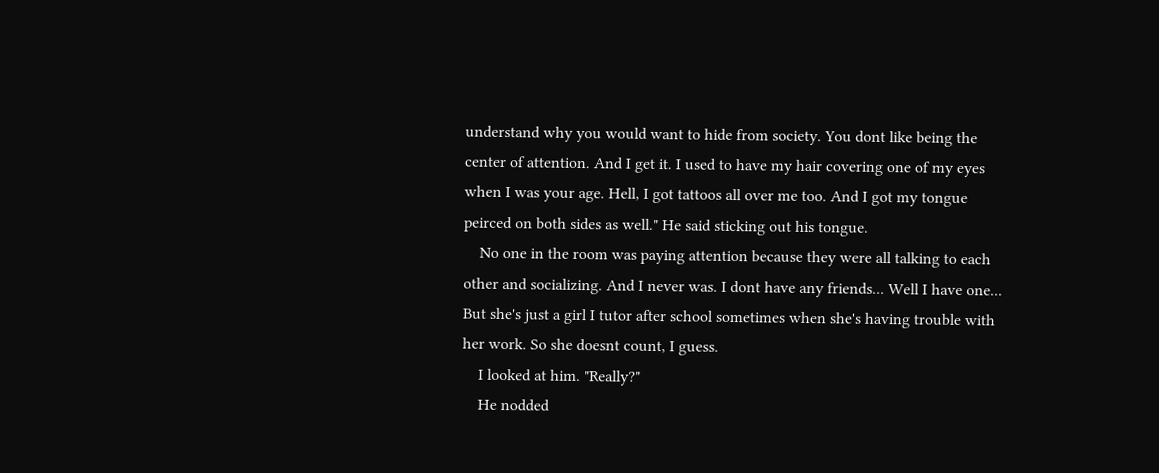understand why you would want to hide from society. You dont like being the center of attention. And I get it. I used to have my hair covering one of my eyes when I was your age. Hell, I got tattoos all over me too. And I got my tongue peirced on both sides as well." He said sticking out his tongue.
    No one in the room was paying attention because they were all talking to each other and socializing. And I never was. I dont have any friends... Well I have one... But she's just a girl I tutor after school sometimes when she's having trouble with her work. So she doesnt count, I guess.
    I looked at him. "Really?"
    He nodded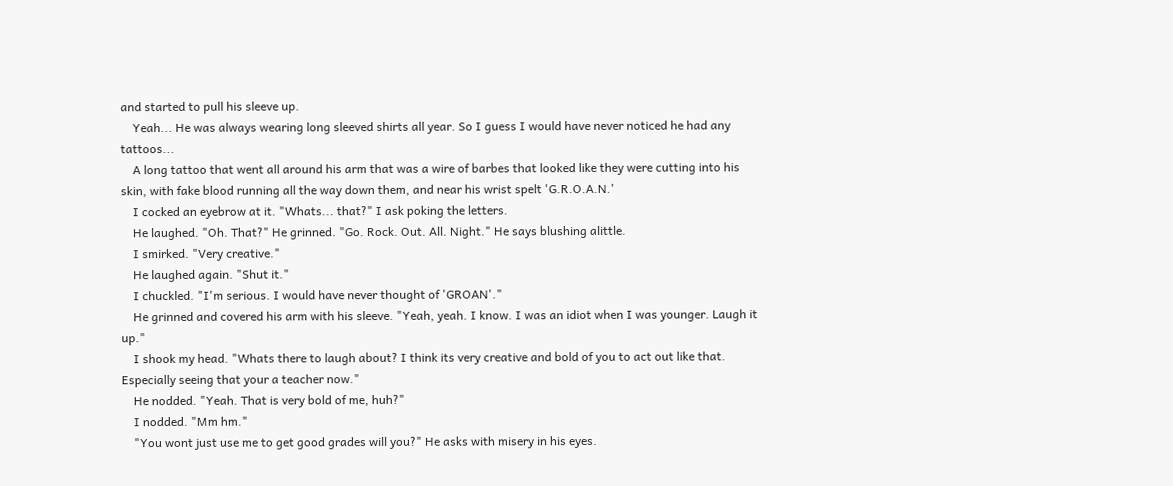and started to pull his sleeve up.
    Yeah... He was always wearing long sleeved shirts all year. So I guess I would have never noticed he had any tattoos...
    A long tattoo that went all around his arm that was a wire of barbes that looked like they were cutting into his skin, with fake blood running all the way down them, and near his wrist spelt 'G.R.O.A.N.'
    I cocked an eyebrow at it. "Whats... that?" I ask poking the letters.
    He laughed. "Oh. That?" He grinned. "Go. Rock. Out. All. Night." He says blushing alittle.
    I smirked. "Very creative."
    He laughed again. "Shut it."
    I chuckled. "I'm serious. I would have never thought of 'GROAN'."
    He grinned and covered his arm with his sleeve. "Yeah, yeah. I know. I was an idiot when I was younger. Laugh it up."
    I shook my head. "Whats there to laugh about? I think its very creative and bold of you to act out like that. Especially seeing that your a teacher now."
    He nodded. "Yeah. That is very bold of me, huh?"
    I nodded. "Mm hm."
    "You wont just use me to get good grades will you?" He asks with misery in his eyes.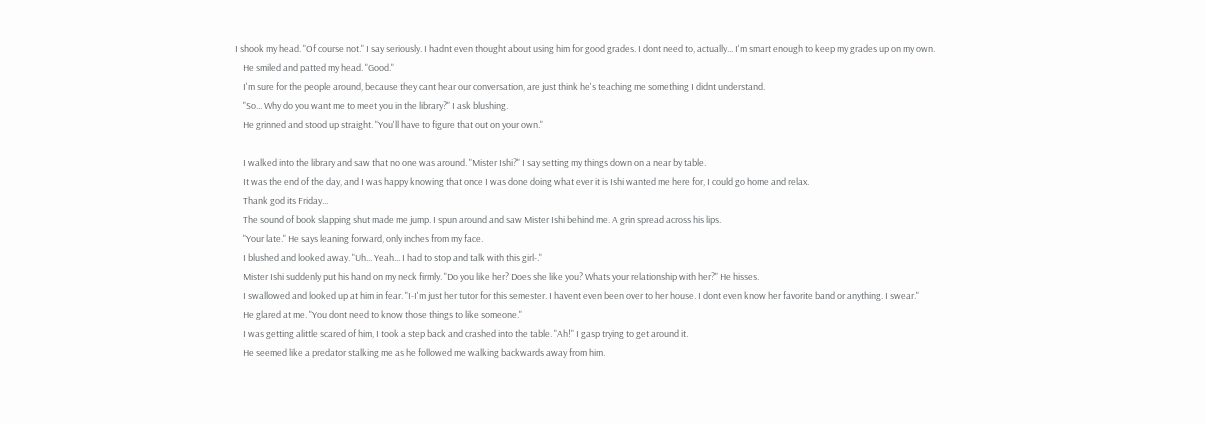I shook my head. "Of course not." I say seriously. I hadnt even thought about using him for good grades. I dont need to, actually... I'm smart enough to keep my grades up on my own.
    He smiled and patted my head. "Good."
    I'm sure for the people around, because they cant hear our conversation, are just think he's teaching me something I didnt understand.
    "So... Why do you want me to meet you in the library?" I ask blushing.
    He grinned and stood up straight. "You'll have to figure that out on your own."

    I walked into the library and saw that no one was around. "Mister Ishi?" I say setting my things down on a near by table.
    It was the end of the day, and I was happy knowing that once I was done doing what ever it is Ishi wanted me here for, I could go home and relax.
    Thank god its Friday...
    The sound of book slapping shut made me jump. I spun around and saw Mister Ishi behind me. A grin spread across his lips.
    "Your late." He says leaning forward, only inches from my face.
    I blushed and looked away. "Uh... Yeah... I had to stop and talk with this girl-."
    Mister Ishi suddenly put his hand on my neck firmly. "Do you like her? Does she like you? Whats your relationship with her?" He hisses.
    I swallowed and looked up at him in fear. "I-I'm just her tutor for this semester. I havent even been over to her house. I dont even know her favorite band or anything. I swear."
    He glared at me. "You dont need to know those things to like someone."
    I was getting alittle scared of him, I took a step back and crashed into the table. "Ah!" I gasp trying to get around it.
    He seemed like a predator stalking me as he followed me walking backwards away from him.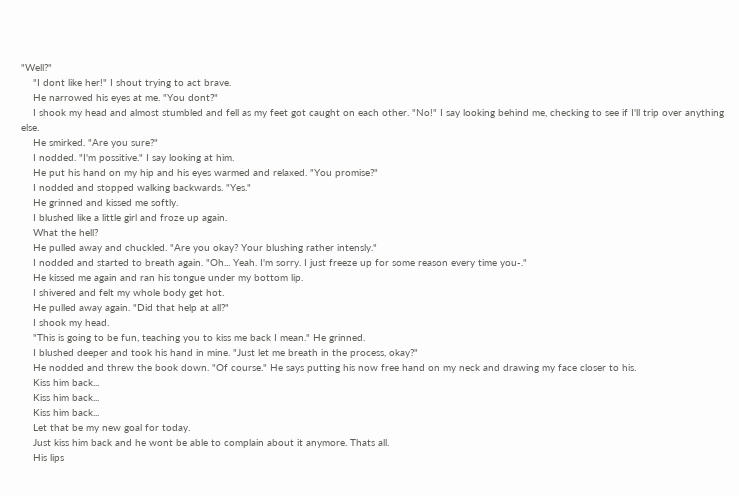"Well?"
    "I dont like her!" I shout trying to act brave.
    He narrowed his eyes at me. "You dont?"
    I shook my head and almost stumbled and fell as my feet got caught on each other. "No!" I say looking behind me, checking to see if I'll trip over anything else.
    He smirked. "Are you sure?"
    I nodded. "I'm possitive." I say looking at him.
    He put his hand on my hip and his eyes warmed and relaxed. "You promise?"
    I nodded and stopped walking backwards. "Yes."
    He grinned and kissed me softly.
    I blushed like a little girl and froze up again.
    What the hell?
    He pulled away and chuckled. "Are you okay? Your blushing rather intensly."
    I nodded and started to breath again. "Oh... Yeah. I'm sorry. I just freeze up for some reason every time you-."
    He kissed me again and ran his tongue under my bottom lip.
    I shivered and felt my whole body get hot.
    He pulled away again. "Did that help at all?"
    I shook my head.
    "This is going to be fun, teaching you to kiss me back I mean." He grinned.
    I blushed deeper and took his hand in mine. "Just let me breath in the process, okay?"
    He nodded and threw the book down. "Of course." He says putting his now free hand on my neck and drawing my face closer to his.
    Kiss him back...
    Kiss him back...
    Kiss him back...
    Let that be my new goal for today.
    Just kiss him back and he wont be able to complain about it anymore. Thats all.
    His lips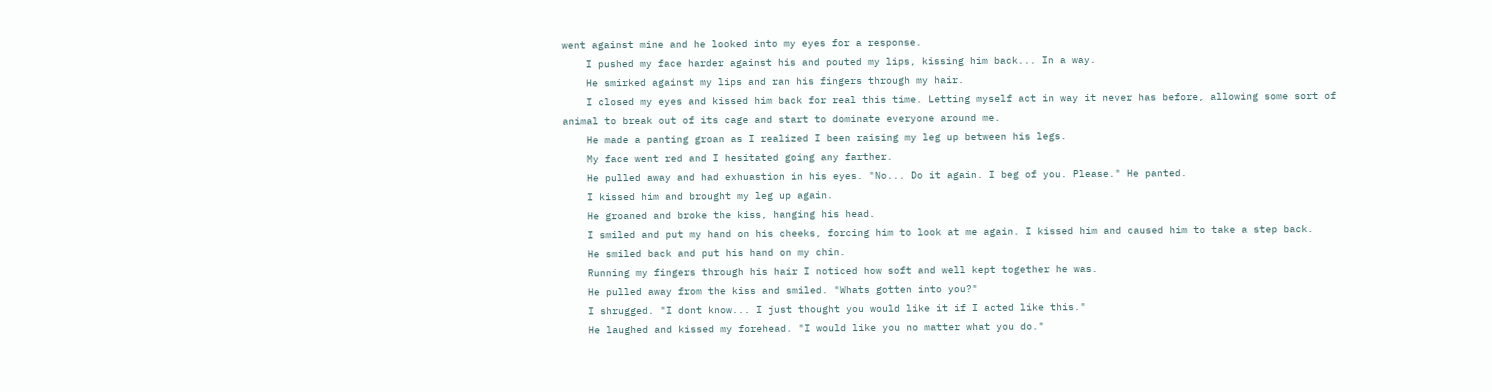went against mine and he looked into my eyes for a response.
    I pushed my face harder against his and pouted my lips, kissing him back... In a way.
    He smirked against my lips and ran his fingers through my hair.
    I closed my eyes and kissed him back for real this time. Letting myself act in way it never has before, allowing some sort of animal to break out of its cage and start to dominate everyone around me.
    He made a panting groan as I realized I been raising my leg up between his legs.
    My face went red and I hesitated going any farther.
    He pulled away and had exhuastion in his eyes. "No... Do it again. I beg of you. Please." He panted.
    I kissed him and brought my leg up again.
    He groaned and broke the kiss, hanging his head.
    I smiled and put my hand on his cheeks, forcing him to look at me again. I kissed him and caused him to take a step back.
    He smiled back and put his hand on my chin.
    Running my fingers through his hair I noticed how soft and well kept together he was.
    He pulled away from the kiss and smiled. "Whats gotten into you?"
    I shrugged. "I dont know... I just thought you would like it if I acted like this."
    He laughed and kissed my forehead. "I would like you no matter what you do."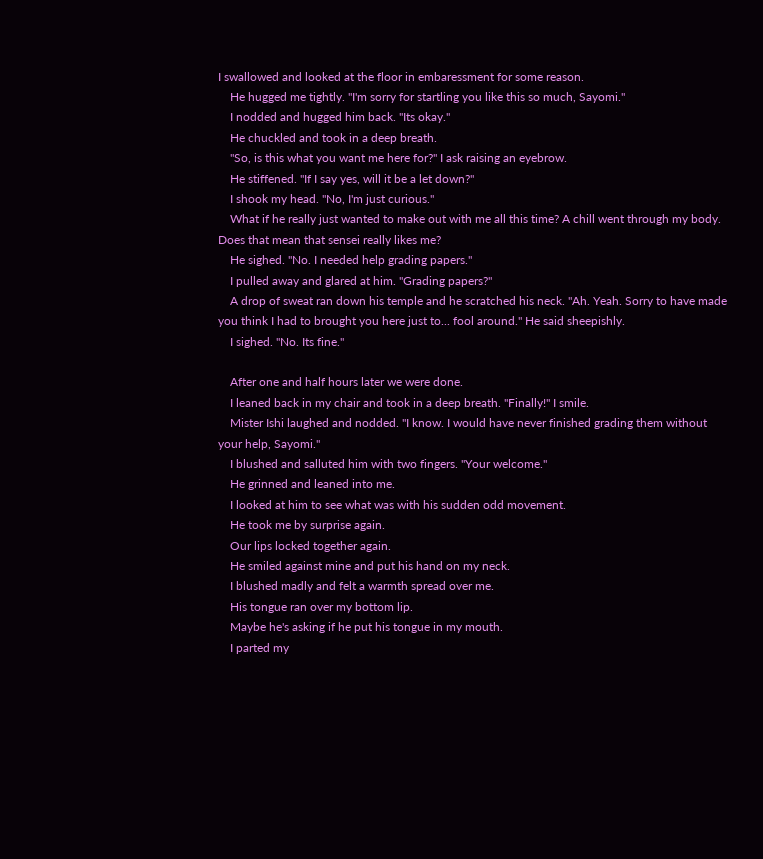I swallowed and looked at the floor in embaressment for some reason.
    He hugged me tightly. "I'm sorry for startling you like this so much, Sayomi."
    I nodded and hugged him back. "Its okay."
    He chuckled and took in a deep breath.
    "So, is this what you want me here for?" I ask raising an eyebrow.
    He stiffened. "If I say yes, will it be a let down?"
    I shook my head. "No, I'm just curious."
    What if he really just wanted to make out with me all this time? A chill went through my body. Does that mean that sensei really likes me?
    He sighed. "No. I needed help grading papers."
    I pulled away and glared at him. "Grading papers?"
    A drop of sweat ran down his temple and he scratched his neck. "Ah. Yeah. Sorry to have made you think I had to brought you here just to... fool around." He said sheepishly.
    I sighed. "No. Its fine."

    After one and half hours later we were done.
    I leaned back in my chair and took in a deep breath. "Finally!" I smile.
    Mister Ishi laughed and nodded. "I know. I would have never finished grading them without your help, Sayomi."
    I blushed and salluted him with two fingers. "Your welcome."
    He grinned and leaned into me.
    I looked at him to see what was with his sudden odd movement.
    He took me by surprise again.
    Our lips locked together again.
    He smiled against mine and put his hand on my neck.
    I blushed madly and felt a warmth spread over me.
    His tongue ran over my bottom lip.
    Maybe he's asking if he put his tongue in my mouth.
    I parted my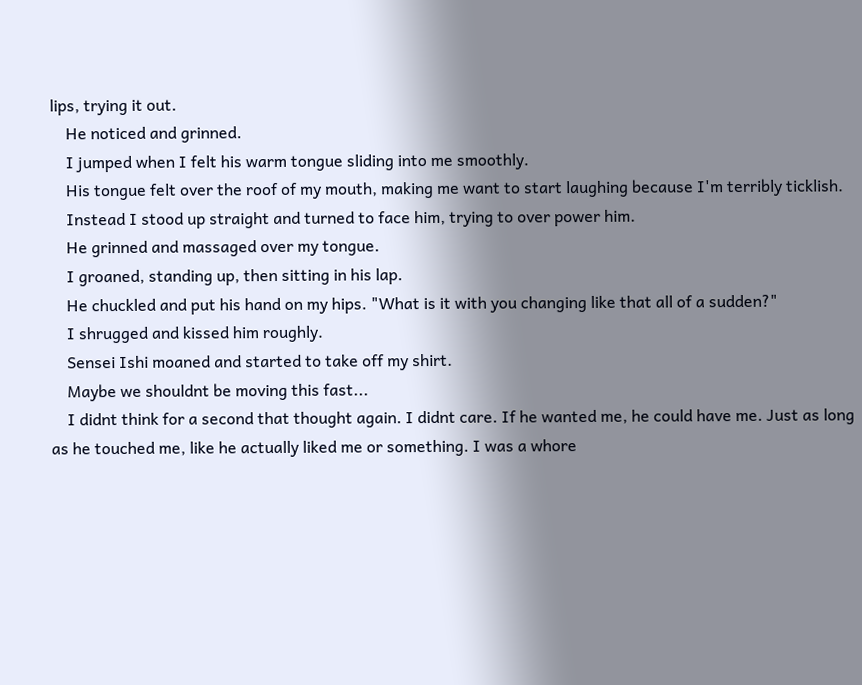lips, trying it out.
    He noticed and grinned.
    I jumped when I felt his warm tongue sliding into me smoothly.
    His tongue felt over the roof of my mouth, making me want to start laughing because I'm terribly ticklish.
    Instead I stood up straight and turned to face him, trying to over power him.
    He grinned and massaged over my tongue.
    I groaned, standing up, then sitting in his lap.
    He chuckled and put his hand on my hips. "What is it with you changing like that all of a sudden?"
    I shrugged and kissed him roughly.
    Sensei Ishi moaned and started to take off my shirt.
    Maybe we shouldnt be moving this fast...
    I didnt think for a second that thought again. I didnt care. If he wanted me, he could have me. Just as long as he touched me, like he actually liked me or something. I was a whore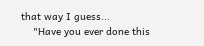that way I guess...
    "Have you ever done this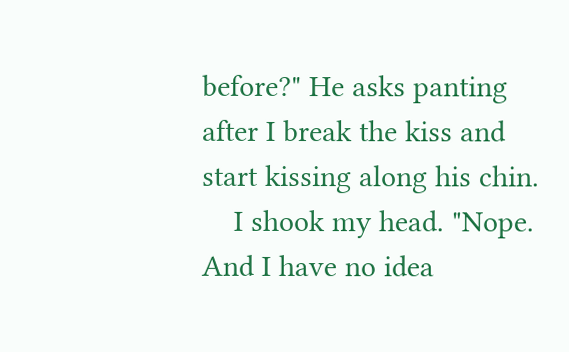before?" He asks panting after I break the kiss and start kissing along his chin.
    I shook my head. "Nope. And I have no idea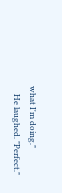what I'm doing."
    He laughed. "Perfect."